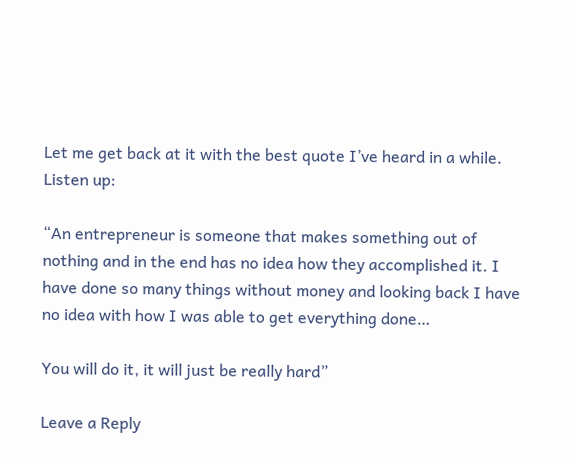Let me get back at it with the best quote I’ve heard in a while. Listen up:

“An entrepreneur is someone that makes something out of nothing and in the end has no idea how they accomplished it. I have done so many things without money and looking back I have no idea with how I was able to get everything done…

You will do it, it will just be really hard”

Leave a Reply